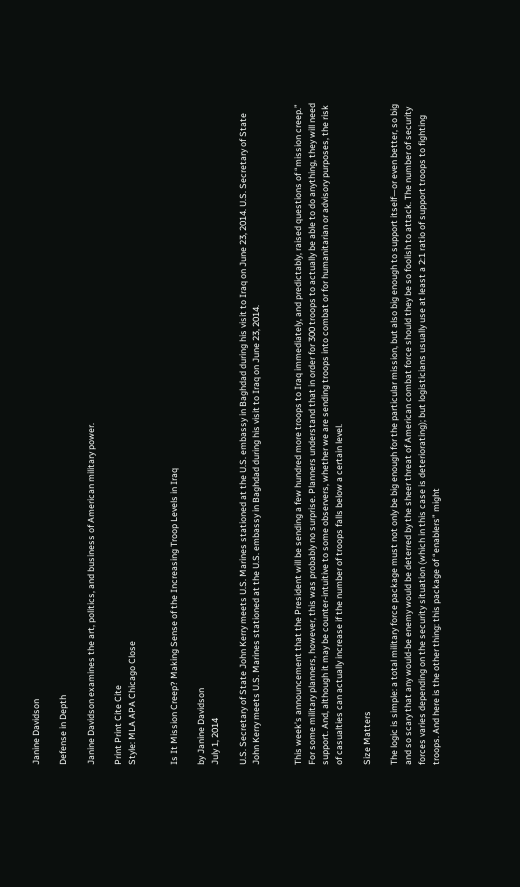Janine Davidson

Defense in Depth

Janine Davidson examines the art, politics, and business of American military power.

Print Print Cite Cite
Style: MLA APA Chicago Close


Is It Mission Creep? Making Sense of the Increasing Troop Levels in Iraq

by Janine Davidson
July 1, 2014

U.S. Secretary of State John Kerry meets U.S. Marines stationed at the U.S. embassy in Baghdad during his visit to Iraq on June 23, 2014. U.S. Secretary of State John Kerry meets U.S. Marines stationed at the U.S. embassy in Baghdad during his visit to Iraq on June 23, 2014.


This week’s announcement that the President will be sending a few hundred more troops to Iraq immediately, and predictably, raised questions of “mission creep.” For some military planners, however, this was probably no surprise. Planners understand that in order for 300 troops to actually be able to do anything, they will need support. And, although it may be counter-intuitive to some observers, whether we are sending troops into combat or for humanitarian or advisory purposes, the risk of casualties can actually increase if the number of troops falls below a certain level.

Size Matters

The logic is simple: a total military force package must not only be big enough for the particular mission, but also big enough to support itself—or even better, so big and so scary that any would-be enemy would be deterred by the sheer threat of American combat force should they be so foolish to attack. The number of security forces varies depending on the security situation (which in this case is deteriorating); but logisticians usually use at least a 2:1 ratio of support troops to fighting troops. And here is the other thing: this package of “enablers” might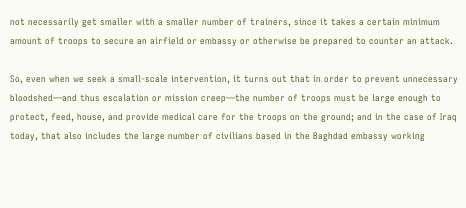not necessarily get smaller with a smaller number of trainers, since it takes a certain minimum amount of troops to secure an airfield or embassy or otherwise be prepared to counter an attack.

So, even when we seek a small-scale intervention, it turns out that in order to prevent unnecessary bloodshed—and thus escalation or mission creep—the number of troops must be large enough to protect, feed, house, and provide medical care for the troops on the ground; and in the case of Iraq today, that also includes the large number of civilians based in the Baghdad embassy working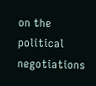on the political negotiations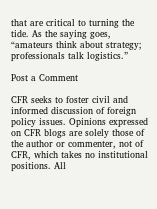that are critical to turning the tide. As the saying goes, “amateurs think about strategy; professionals talk logistics.”

Post a Comment

CFR seeks to foster civil and informed discussion of foreign policy issues. Opinions expressed on CFR blogs are solely those of the author or commenter, not of CFR, which takes no institutional positions. All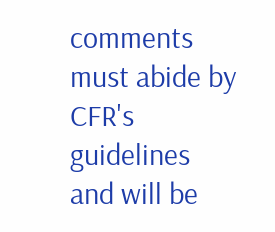comments must abide by CFR's guidelines and will be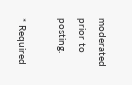moderated prior to posting.

* Required